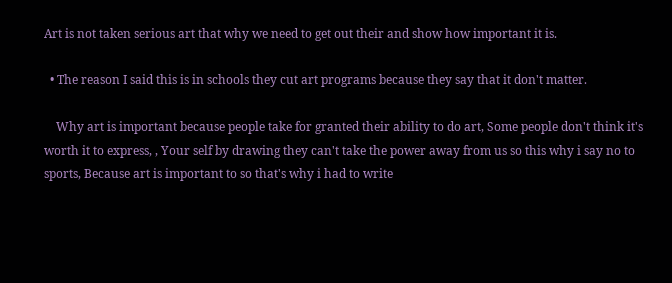Art is not taken serious art that why we need to get out their and show how important it is.

  • The reason I said this is in schools they cut art programs because they say that it don't matter.

    Why art is important because people take for granted their ability to do art, Some people don't think it's worth it to express, , Your self by drawing they can't take the power away from us so this why i say no to sports, Because art is important to so that's why i had to write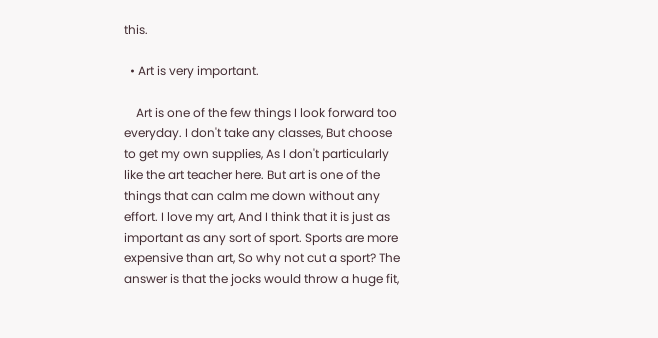this.

  • Art is very important.

    Art is one of the few things I look forward too everyday. I don't take any classes, But choose to get my own supplies, As I don't particularly like the art teacher here. But art is one of the things that can calm me down without any effort. I love my art, And I think that it is just as important as any sort of sport. Sports are more expensive than art, So why not cut a sport? The answer is that the jocks would throw a huge fit,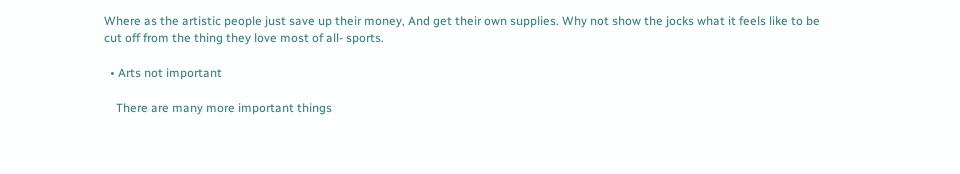Where as the artistic people just save up their money, And get their own supplies. Why not show the jocks what it feels like to be cut off from the thing they love most of all- sports.

  • Arts not important

    There are many more important things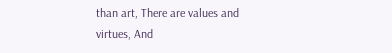than art, There are values and virtues, And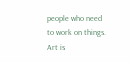people who need to work on things. Art is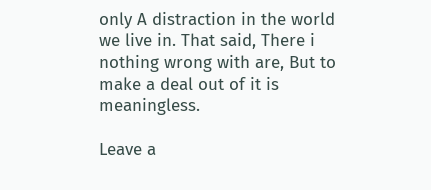only A distraction in the world we live in. That said, There i nothing wrong with are, But to make a deal out of it is meaningless.

Leave a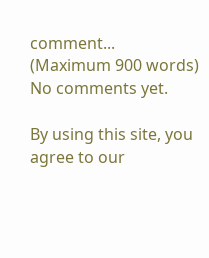comment...
(Maximum 900 words)
No comments yet.

By using this site, you agree to our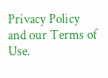Privacy Policy and our Terms of Use.